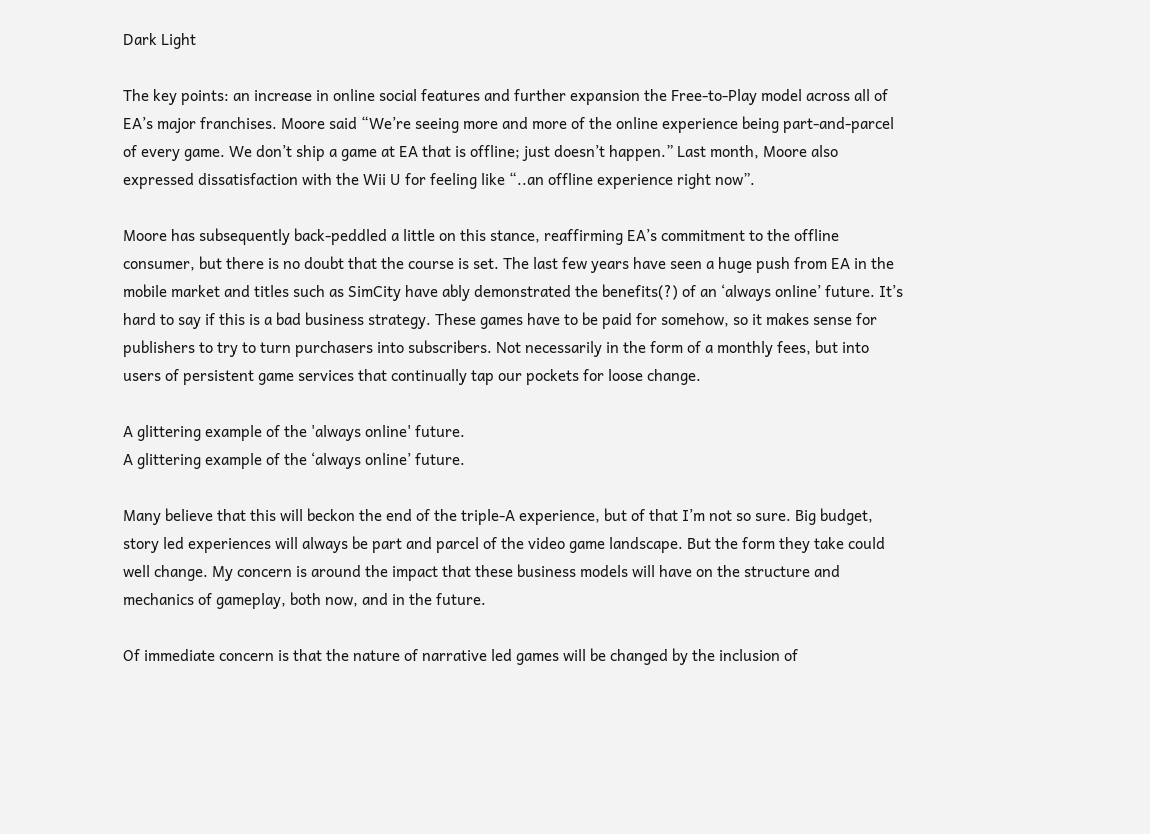Dark Light

The key points: an increase in online social features and further expansion the Free-to-Play model across all of EA’s major franchises. Moore said “We’re seeing more and more of the online experience being part-and-parcel of every game. We don’t ship a game at EA that is offline; just doesn’t happen.” Last month, Moore also expressed dissatisfaction with the Wii U for feeling like “..an offline experience right now”.

Moore has subsequently back-peddled a little on this stance, reaffirming EA’s commitment to the offline consumer, but there is no doubt that the course is set. The last few years have seen a huge push from EA in the mobile market and titles such as SimCity have ably demonstrated the benefits(?) of an ‘always online’ future. It’s hard to say if this is a bad business strategy. These games have to be paid for somehow, so it makes sense for publishers to try to turn purchasers into subscribers. Not necessarily in the form of a monthly fees, but into users of persistent game services that continually tap our pockets for loose change.

A glittering example of the 'always online' future.
A glittering example of the ‘always online’ future.

Many believe that this will beckon the end of the triple-A experience, but of that I’m not so sure. Big budget, story led experiences will always be part and parcel of the video game landscape. But the form they take could well change. My concern is around the impact that these business models will have on the structure and mechanics of gameplay, both now, and in the future.

Of immediate concern is that the nature of narrative led games will be changed by the inclusion of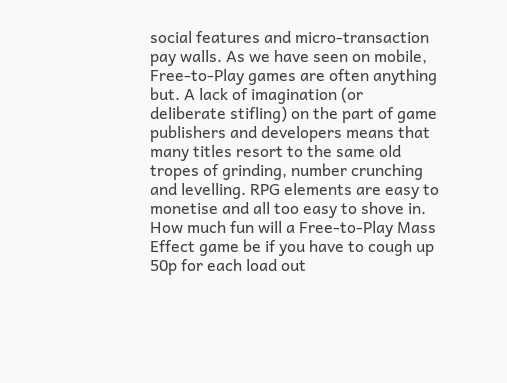social features and micro-transaction pay walls. As we have seen on mobile, Free-to-Play games are often anything but. A lack of imagination (or deliberate stifling) on the part of game publishers and developers means that many titles resort to the same old tropes of grinding, number crunching and levelling. RPG elements are easy to monetise and all too easy to shove in. How much fun will a Free-to-Play Mass Effect game be if you have to cough up 50p for each load out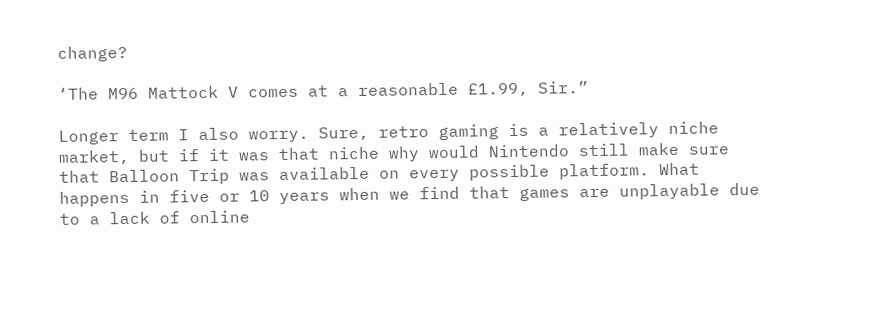change?

‘The M96 Mattock V comes at a reasonable £1.99, Sir.”

Longer term I also worry. Sure, retro gaming is a relatively niche market, but if it was that niche why would Nintendo still make sure that Balloon Trip was available on every possible platform. What happens in five or 10 years when we find that games are unplayable due to a lack of online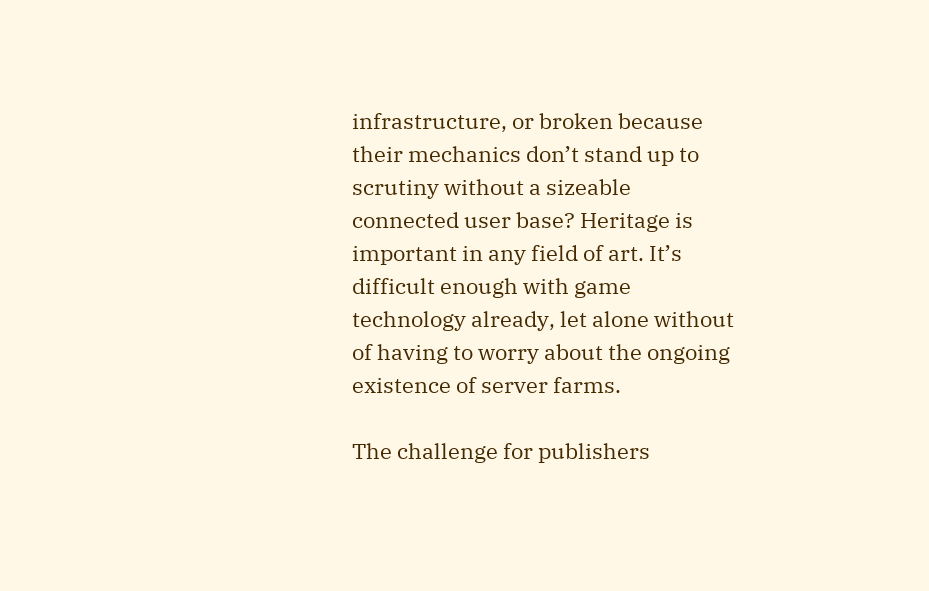infrastructure, or broken because their mechanics don’t stand up to scrutiny without a sizeable connected user base? Heritage is important in any field of art. It’s difficult enough with game technology already, let alone without of having to worry about the ongoing existence of server farms.

The challenge for publishers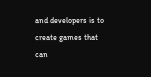and developers is to create games that can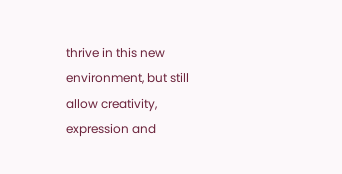thrive in this new environment, but still allow creativity, expression and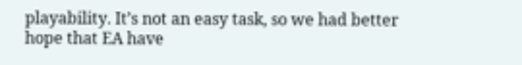playability. It’s not an easy task, so we had better hope that EA have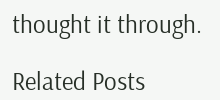thought it through.

Related Posts